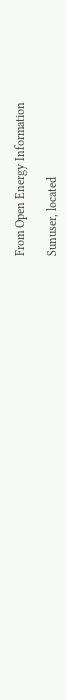From Open Energy Information

Sunuser, located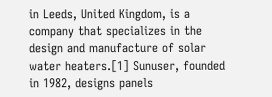in Leeds, United Kingdom, is a company that specializes in the design and manufacture of solar water heaters.[1] Sunuser, founded in 1982, designs panels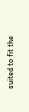suited to fit the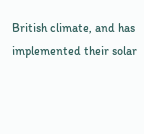British climate, and has implemented their solar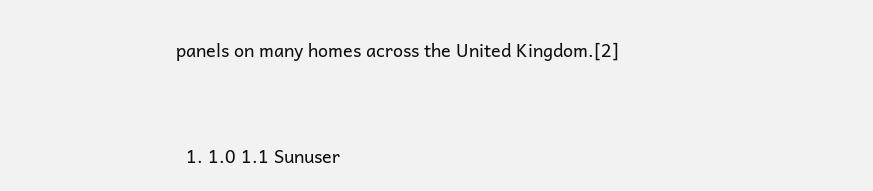panels on many homes across the United Kingdom.[2]


  1. 1.0 1.1 Sunuser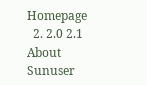Homepage
  2. 2.0 2.1 About Sunuser